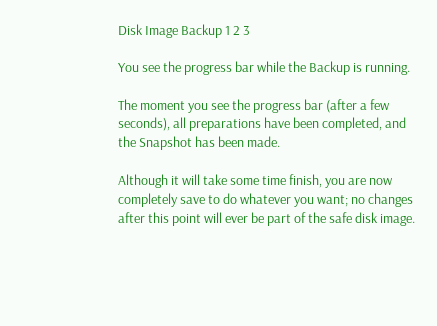Disk Image Backup 1 2 3

You see the progress bar while the Backup is running.

The moment you see the progress bar (after a few seconds), all preparations have been completed, and the Snapshot has been made.

Although it will take some time finish, you are now completely save to do whatever you want; no changes after this point will ever be part of the safe disk image.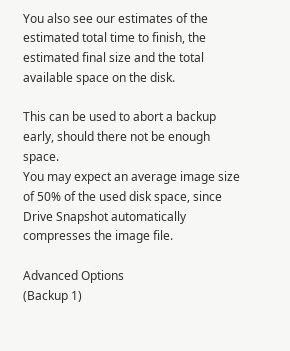You also see our estimates of the estimated total time to finish, the estimated final size and the total available space on the disk.

This can be used to abort a backup early, should there not be enough space.
You may expect an average image size of 50% of the used disk space, since Drive Snapshot automatically compresses the image file.

Advanced Options
(Backup 1)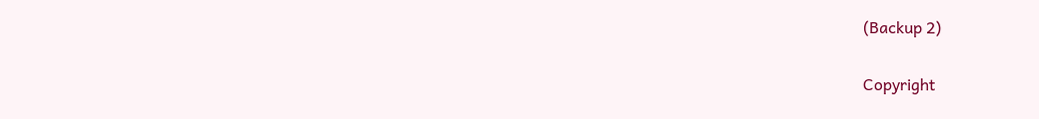(Backup 2)

Copyright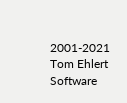2001-2021     Tom Ehlert Software